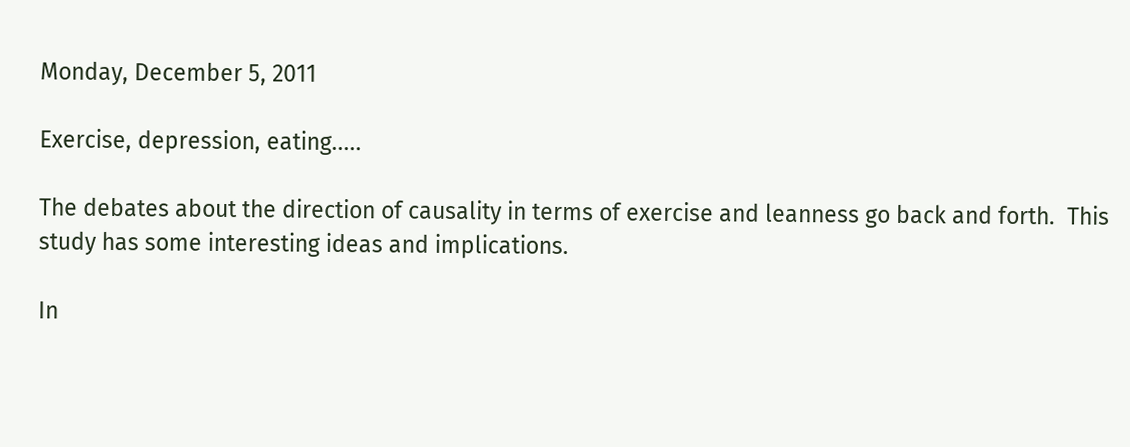Monday, December 5, 2011

Exercise, depression, eating.....

The debates about the direction of causality in terms of exercise and leanness go back and forth.  This study has some interesting ideas and implications.

In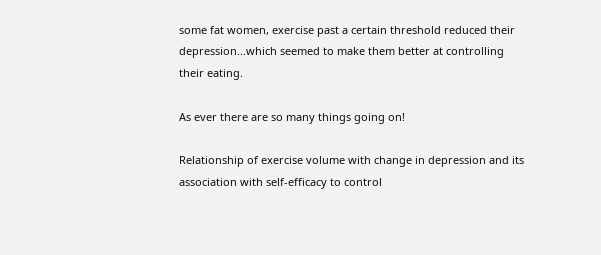some fat women, exercise past a certain threshold reduced their depression...which seemed to make them better at controlling their eating.

As ever there are so many things going on!

Relationship of exercise volume with change in depression and its association with self-efficacy to control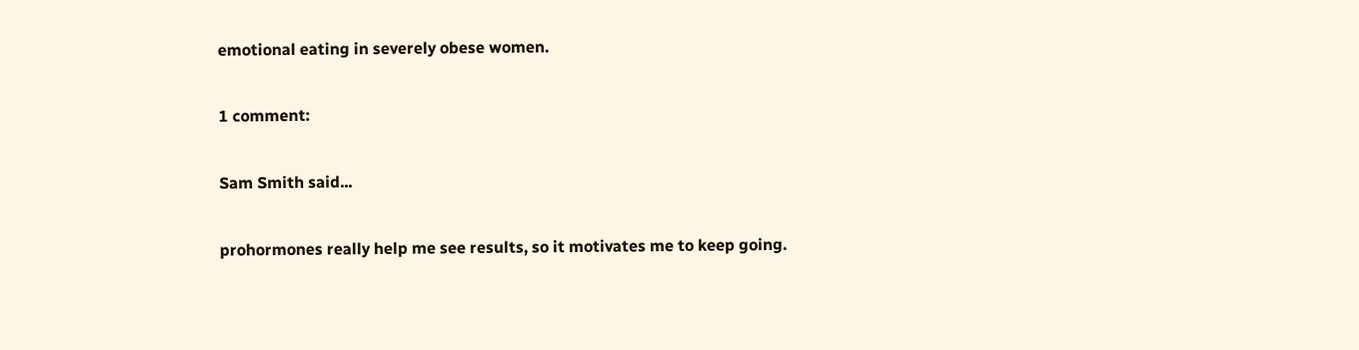emotional eating in severely obese women.

1 comment:

Sam Smith said...

prohormones really help me see results, so it motivates me to keep going.